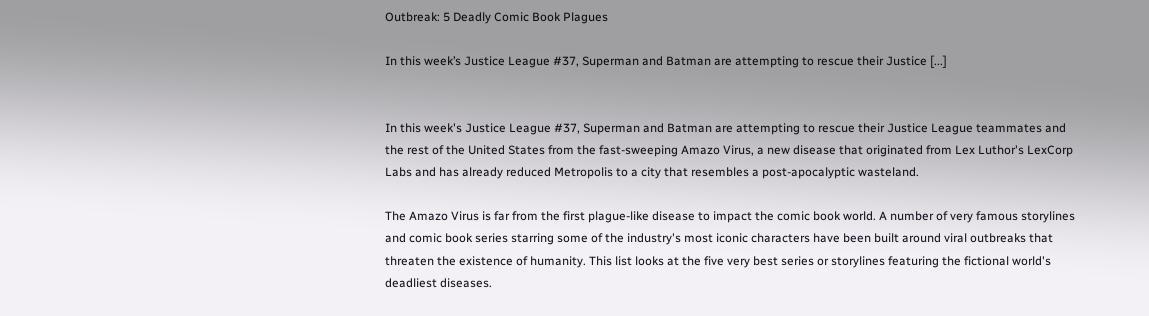Outbreak: 5 Deadly Comic Book Plagues

In this week’s Justice League #37, Superman and Batman are attempting to rescue their Justice [...]


In this week's Justice League #37, Superman and Batman are attempting to rescue their Justice League teammates and the rest of the United States from the fast-sweeping Amazo Virus, a new disease that originated from Lex Luthor's LexCorp Labs and has already reduced Metropolis to a city that resembles a post-apocalyptic wasteland.

The Amazo Virus is far from the first plague-like disease to impact the comic book world. A number of very famous storylines and comic book series starring some of the industry's most iconic characters have been built around viral outbreaks that threaten the existence of humanity. This list looks at the five very best series or storylines featuring the fictional world's deadliest diseases.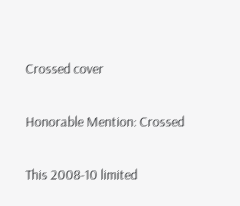Crossed cover

Honorable Mention: Crossed

This 2008-10 limited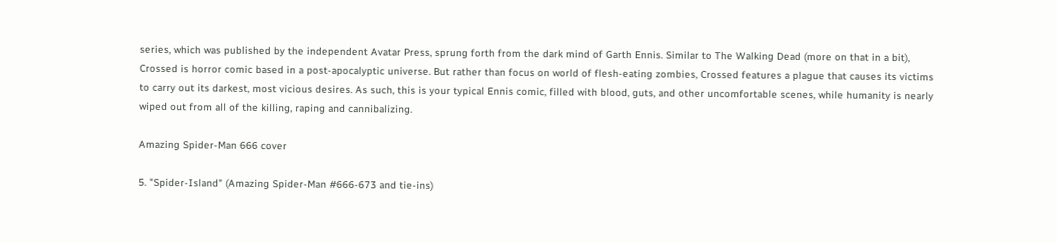series, which was published by the independent Avatar Press, sprung forth from the dark mind of Garth Ennis. Similar to The Walking Dead (more on that in a bit), Crossed is horror comic based in a post-apocalyptic universe. But rather than focus on world of flesh-eating zombies, Crossed features a plague that causes its victims to carry out its darkest, most vicious desires. As such, this is your typical Ennis comic, filled with blood, guts, and other uncomfortable scenes, while humanity is nearly wiped out from all of the killing, raping and cannibalizing.

Amazing Spider-Man 666 cover

5. "Spider-Island" (Amazing Spider-Man #666-673 and tie-ins)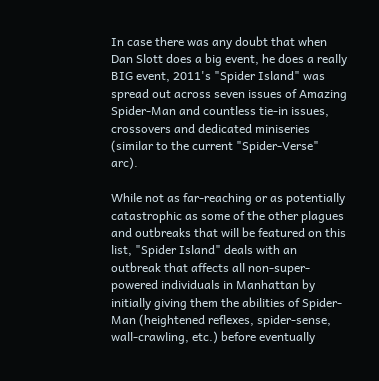In case there was any doubt that when Dan Slott does a big event, he does a really BIG event, 2011's "Spider Island" was spread out across seven issues of Amazing Spider-Man and countless tie-in issues, crossovers and dedicated miniseries (similar to the current "Spider-Verse" arc).

While not as far-reaching or as potentially catastrophic as some of the other plagues and outbreaks that will be featured on this list, "Spider Island" deals with an outbreak that affects all non-super-powered individuals in Manhattan by initially giving them the abilities of Spider-Man (heightened reflexes, spider-sense, wall-crawling, etc.) before eventually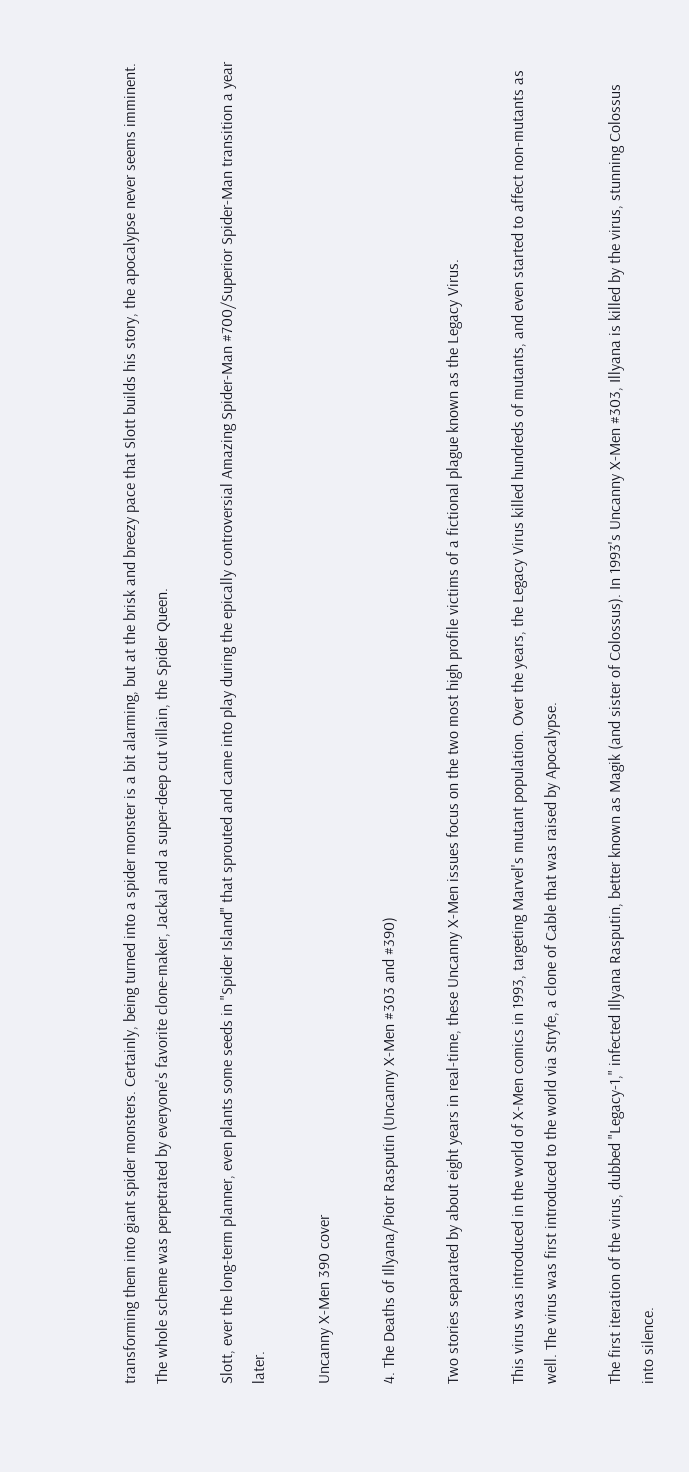transforming them into giant spider monsters. Certainly, being turned into a spider monster is a bit alarming, but at the brisk and breezy pace that Slott builds his story, the apocalypse never seems imminent. The whole scheme was perpetrated by everyone's favorite clone-maker, Jackal and a super-deep cut villain, the Spider Queen.

Slott, ever the long-term planner, even plants some seeds in "Spider Island" that sprouted and came into play during the epically controversial Amazing Spider-Man #700/Superior Spider-Man transition a year later.

Uncanny X-Men 390 cover

4. The Deaths of Illyana/Piotr Rasputin (Uncanny X-Men #303 and #390)

Two stories separated by about eight years in real-time, these Uncanny X-Men issues focus on the two most high profile victims of a fictional plague known as the Legacy Virus.

This virus was introduced in the world of X-Men comics in 1993, targeting Marvel's mutant population. Over the years, the Legacy Virus killed hundreds of mutants, and even started to affect non-mutants as well. The virus was first introduced to the world via Stryfe, a clone of Cable that was raised by Apocalypse.

The first iteration of the virus, dubbed "Legacy-1," infected Illyana Rasputin, better known as Magik (and sister of Colossus). In 1993's Uncanny X-Men #303, Illyana is killed by the virus, stunning Colossus into silence.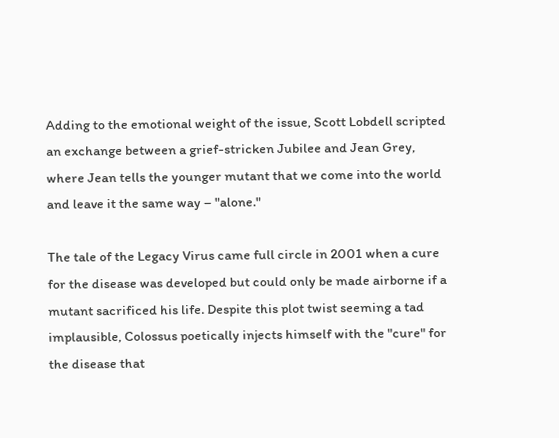Adding to the emotional weight of the issue, Scott Lobdell scripted an exchange between a grief-stricken Jubilee and Jean Grey, where Jean tells the younger mutant that we come into the world and leave it the same way – "alone."

The tale of the Legacy Virus came full circle in 2001 when a cure for the disease was developed but could only be made airborne if a mutant sacrificed his life. Despite this plot twist seeming a tad implausible, Colossus poetically injects himself with the "cure" for the disease that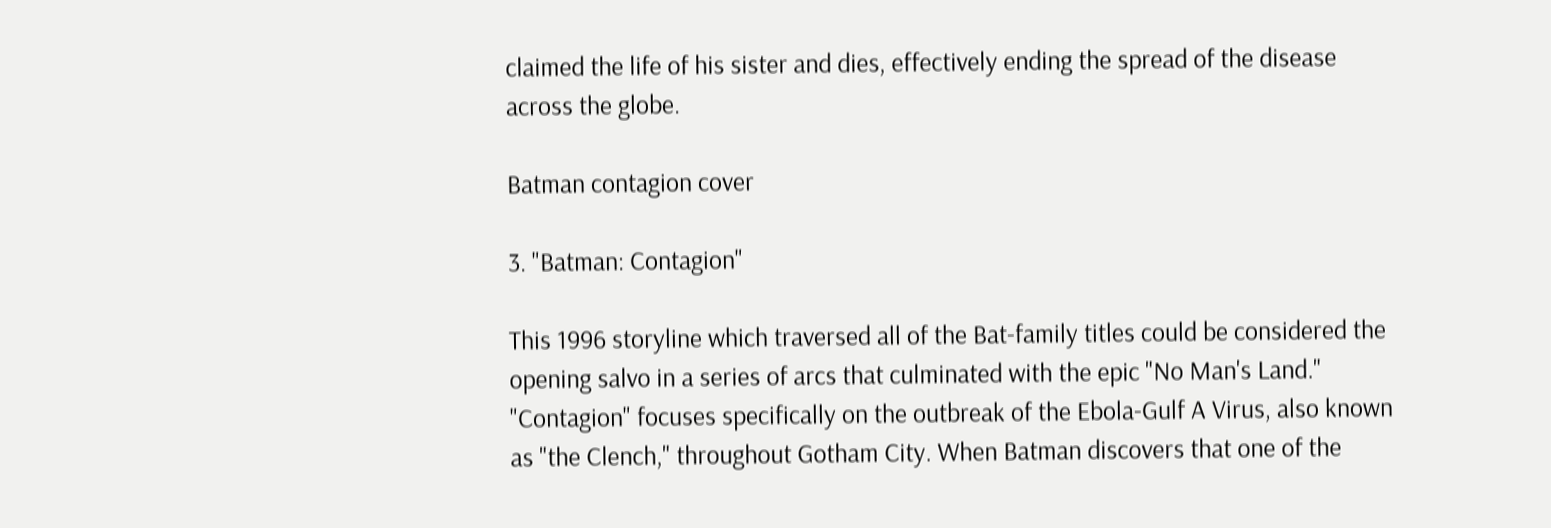claimed the life of his sister and dies, effectively ending the spread of the disease across the globe.

Batman contagion cover

3. "Batman: Contagion"

This 1996 storyline which traversed all of the Bat-family titles could be considered the opening salvo in a series of arcs that culminated with the epic "No Man's Land." "Contagion" focuses specifically on the outbreak of the Ebola-Gulf A Virus, also known as "the Clench," throughout Gotham City. When Batman discovers that one of the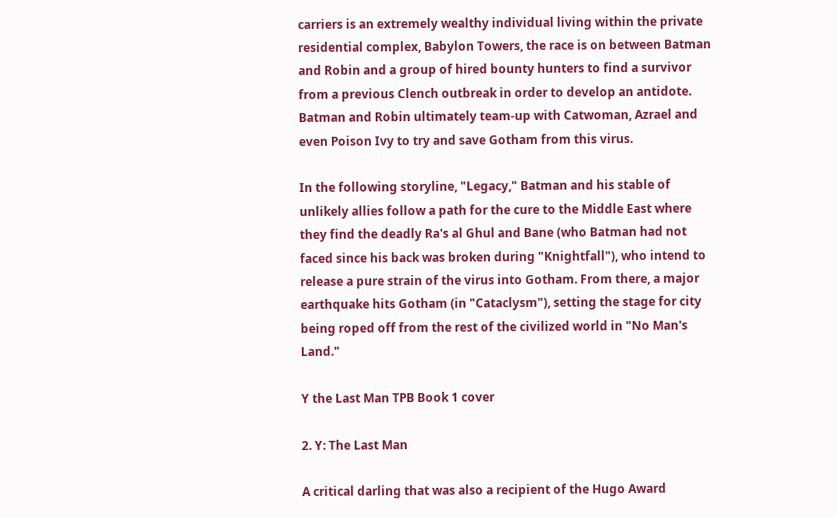carriers is an extremely wealthy individual living within the private residential complex, Babylon Towers, the race is on between Batman and Robin and a group of hired bounty hunters to find a survivor from a previous Clench outbreak in order to develop an antidote. Batman and Robin ultimately team-up with Catwoman, Azrael and even Poison Ivy to try and save Gotham from this virus.

In the following storyline, "Legacy," Batman and his stable of unlikely allies follow a path for the cure to the Middle East where they find the deadly Ra's al Ghul and Bane (who Batman had not faced since his back was broken during "Knightfall"), who intend to release a pure strain of the virus into Gotham. From there, a major earthquake hits Gotham (in "Cataclysm"), setting the stage for city being roped off from the rest of the civilized world in "No Man's Land."

Y the Last Man TPB Book 1 cover

2. Y: The Last Man

A critical darling that was also a recipient of the Hugo Award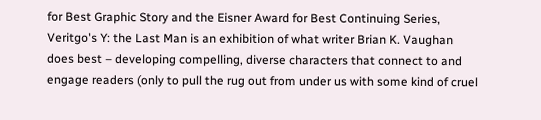for Best Graphic Story and the Eisner Award for Best Continuing Series, Veritgo's Y: the Last Man is an exhibition of what writer Brian K. Vaughan does best – developing compelling, diverse characters that connect to and engage readers (only to pull the rug out from under us with some kind of cruel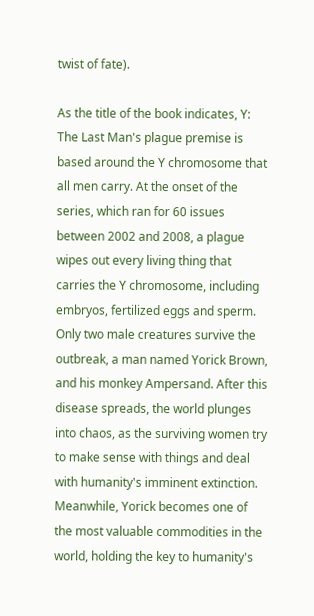twist of fate).

As the title of the book indicates, Y: The Last Man's plague premise is based around the Y chromosome that all men carry. At the onset of the series, which ran for 60 issues between 2002 and 2008, a plague wipes out every living thing that carries the Y chromosome, including embryos, fertilized eggs and sperm. Only two male creatures survive the outbreak, a man named Yorick Brown, and his monkey Ampersand. After this disease spreads, the world plunges into chaos, as the surviving women try to make sense with things and deal with humanity's imminent extinction. Meanwhile, Yorick becomes one of the most valuable commodities in the world, holding the key to humanity's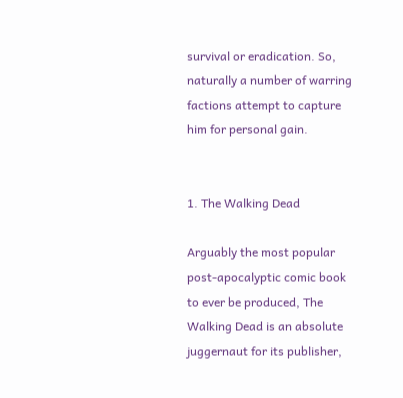survival or eradication. So, naturally a number of warring factions attempt to capture him for personal gain.


1. The Walking Dead

Arguably the most popular post-apocalyptic comic book to ever be produced, The Walking Dead is an absolute juggernaut for its publisher,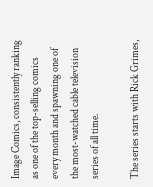Image Comics, consistently ranking as one of the top-selling comics every month and spawning one of the most-watched cable television series of all time.

The series starts with Rick Grimes,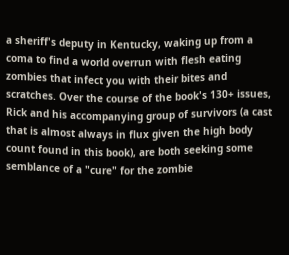a sheriff's deputy in Kentucky, waking up from a coma to find a world overrun with flesh eating zombies that infect you with their bites and scratches. Over the course of the book's 130+ issues, Rick and his accompanying group of survivors (a cast that is almost always in flux given the high body count found in this book), are both seeking some semblance of a "cure" for the zombie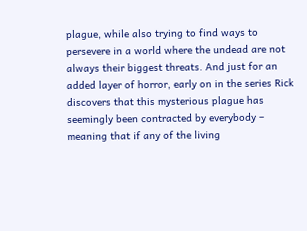plague, while also trying to find ways to persevere in a world where the undead are not always their biggest threats. And just for an added layer of horror, early on in the series Rick discovers that this mysterious plague has seemingly been contracted by everybody – meaning that if any of the living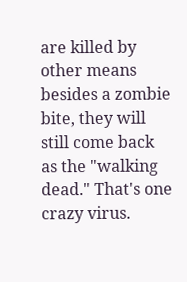are killed by other means besides a zombie bite, they will still come back as the "walking dead." That's one crazy virus.